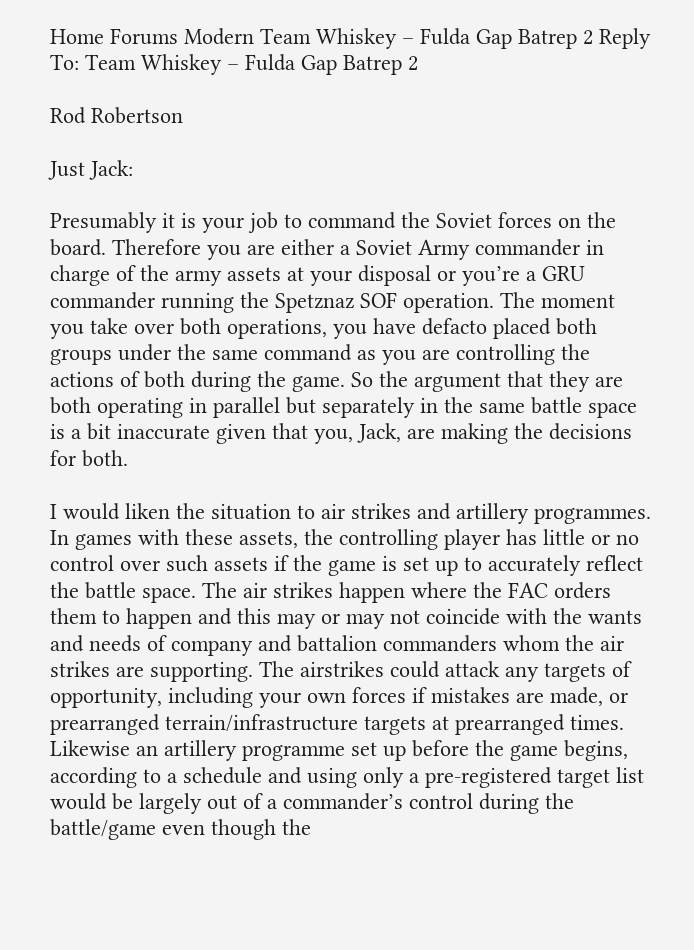Home Forums Modern Team Whiskey – Fulda Gap Batrep 2 Reply To: Team Whiskey – Fulda Gap Batrep 2

Rod Robertson

Just Jack:

Presumably it is your job to command the Soviet forces on the board. Therefore you are either a Soviet Army commander in charge of the army assets at your disposal or you’re a GRU commander running the Spetznaz SOF operation. The moment you take over both operations, you have defacto placed both groups under the same command as you are controlling the actions of both during the game. So the argument that they are both operating in parallel but separately in the same battle space is a bit inaccurate given that you, Jack, are making the decisions for both.

I would liken the situation to air strikes and artillery programmes. In games with these assets, the controlling player has little or no control over such assets if the game is set up to accurately reflect the battle space. The air strikes happen where the FAC orders them to happen and this may or may not coincide with the wants and needs of company and battalion commanders whom the air strikes are supporting. The airstrikes could attack any targets of opportunity, including your own forces if mistakes are made, or prearranged terrain/infrastructure targets at prearranged times. Likewise an artillery programme set up before the game begins, according to a schedule and using only a pre-registered target list would be largely out of a commander’s control during the battle/game even though the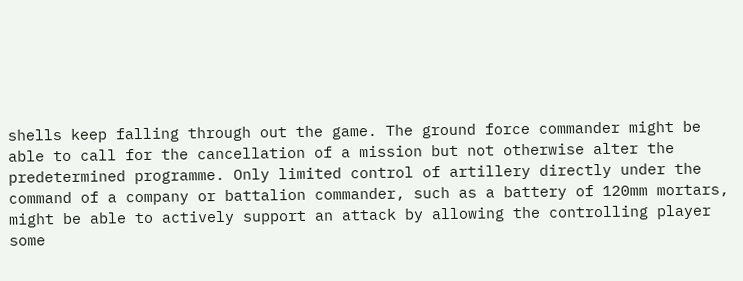shells keep falling through out the game. The ground force commander might be able to call for the cancellation of a mission but not otherwise alter the predetermined programme. Only limited control of artillery directly under the command of a company or battalion commander, such as a battery of 120mm mortars, might be able to actively support an attack by allowing the controlling player some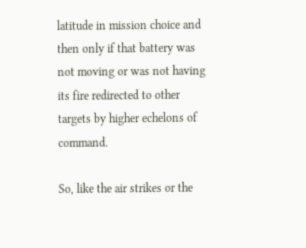latitude in mission choice and then only if that battery was not moving or was not having its fire redirected to other targets by higher echelons of command.

So, like the air strikes or the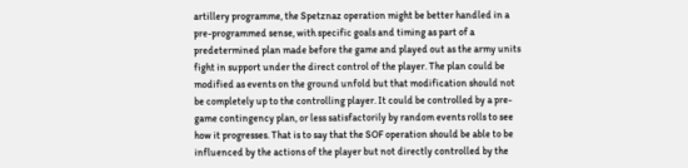artillery programme, the Spetznaz operation might be better handled in a  pre-programmed sense, with specific goals and timing as part of a predetermined plan made before the game and played out as the army units fight in support under the direct control of the player. The plan could be modified as events on the ground unfold but that modification should not be completely up to the controlling player. It could be controlled by a pre-game contingency plan, or less satisfactorily by random events rolls to see how it progresses. That is to say that the SOF operation should be able to be influenced by the actions of the player but not directly controlled by the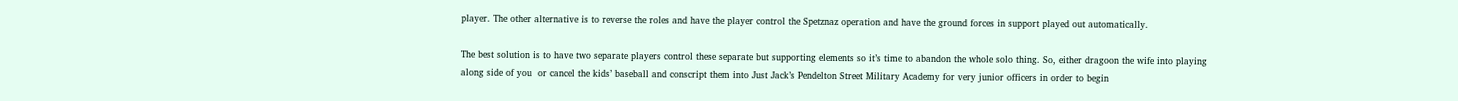player. The other alternative is to reverse the roles and have the player control the Spetznaz operation and have the ground forces in support played out automatically.

The best solution is to have two separate players control these separate but supporting elements so it’s time to abandon the whole solo thing. So, either dragoon the wife into playing along side of you  or cancel the kids’ baseball and conscript them into Just Jack’s Pendelton Street Military Academy for very junior officers in order to begin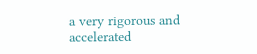a very rigorous and accelerated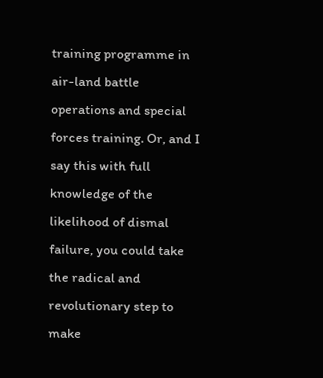training programme in air-land battle operations and special forces training. Or, and I say this with full knowledge of the likelihood of dismal failure, you could take the radical and revolutionary step to make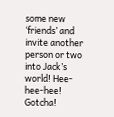some new ‘friends’ and invite another person or two into Jack’s world! Hee-hee-hee! Gotcha!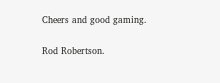Cheers and good gaming.

Rod Robertson.